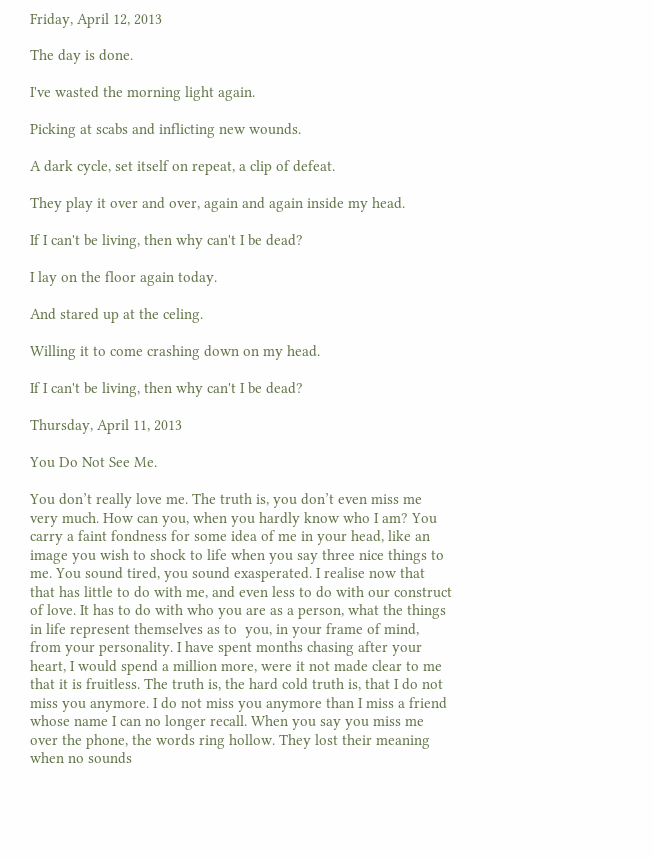Friday, April 12, 2013

The day is done.

I've wasted the morning light again.

Picking at scabs and inflicting new wounds.

A dark cycle, set itself on repeat, a clip of defeat.

They play it over and over, again and again inside my head.

If I can't be living, then why can't I be dead?

I lay on the floor again today.

And stared up at the celing.

Willing it to come crashing down on my head.

If I can't be living, then why can't I be dead?

Thursday, April 11, 2013

You Do Not See Me.

You don’t really love me. The truth is, you don’t even miss me very much. How can you, when you hardly know who I am? You carry a faint fondness for some idea of me in your head, like an image you wish to shock to life when you say three nice things to me. You sound tired, you sound exasperated. I realise now that that has little to do with me, and even less to do with our construct of love. It has to do with who you are as a person, what the things in life represent themselves as to  you, in your frame of mind, from your personality. I have spent months chasing after your heart, I would spend a million more, were it not made clear to me that it is fruitless. The truth is, the hard cold truth is, that I do not miss you anymore. I do not miss you anymore than I miss a friend whose name I can no longer recall. When you say you miss me over the phone, the words ring hollow. They lost their meaning when no sounds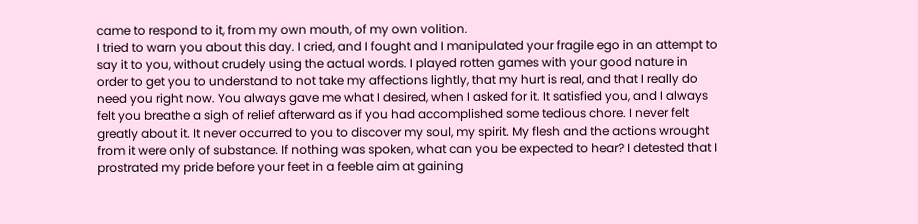came to respond to it, from my own mouth, of my own volition.
I tried to warn you about this day. I cried, and I fought and I manipulated your fragile ego in an attempt to say it to you, without crudely using the actual words. I played rotten games with your good nature in order to get you to understand to not take my affections lightly, that my hurt is real, and that I really do need you right now. You always gave me what I desired, when I asked for it. It satisfied you, and I always felt you breathe a sigh of relief afterward as if you had accomplished some tedious chore. I never felt greatly about it. It never occurred to you to discover my soul, my spirit. My flesh and the actions wrought from it were only of substance. If nothing was spoken, what can you be expected to hear? I detested that I prostrated my pride before your feet in a feeble aim at gaining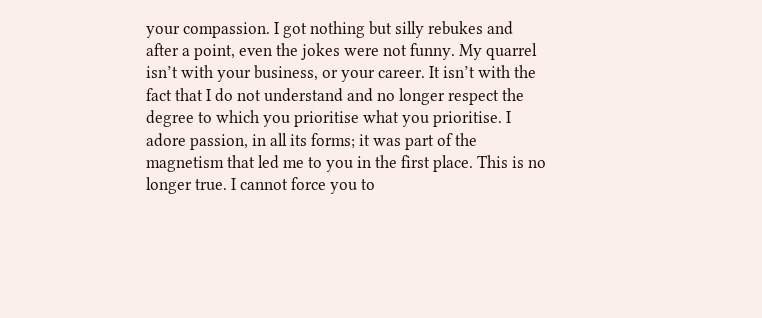your compassion. I got nothing but silly rebukes and after a point, even the jokes were not funny. My quarrel isn’t with your business, or your career. It isn’t with the fact that I do not understand and no longer respect the degree to which you prioritise what you prioritise. I adore passion, in all its forms; it was part of the magnetism that led me to you in the first place. This is no longer true. I cannot force you to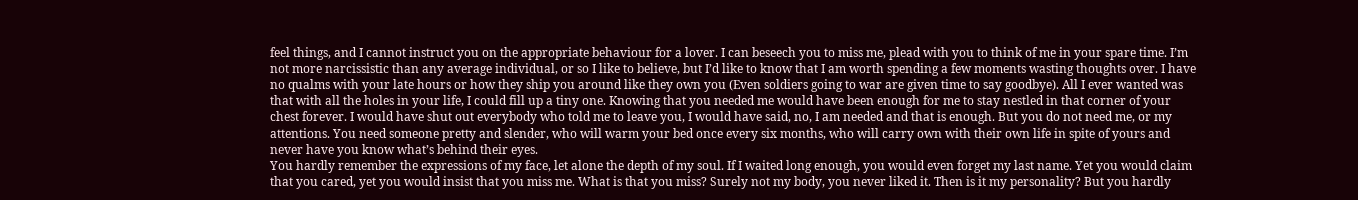feel things, and I cannot instruct you on the appropriate behaviour for a lover. I can beseech you to miss me, plead with you to think of me in your spare time. I’m not more narcissistic than any average individual, or so I like to believe, but I’d like to know that I am worth spending a few moments wasting thoughts over. I have no qualms with your late hours or how they ship you around like they own you (Even soldiers going to war are given time to say goodbye). All I ever wanted was that with all the holes in your life, I could fill up a tiny one. Knowing that you needed me would have been enough for me to stay nestled in that corner of your chest forever. I would have shut out everybody who told me to leave you, I would have said, no, I am needed and that is enough. But you do not need me, or my attentions. You need someone pretty and slender, who will warm your bed once every six months, who will carry own with their own life in spite of yours and never have you know what’s behind their eyes.
You hardly remember the expressions of my face, let alone the depth of my soul. If I waited long enough, you would even forget my last name. Yet you would claim that you cared, yet you would insist that you miss me. What is that you miss? Surely not my body, you never liked it. Then is it my personality? But you hardly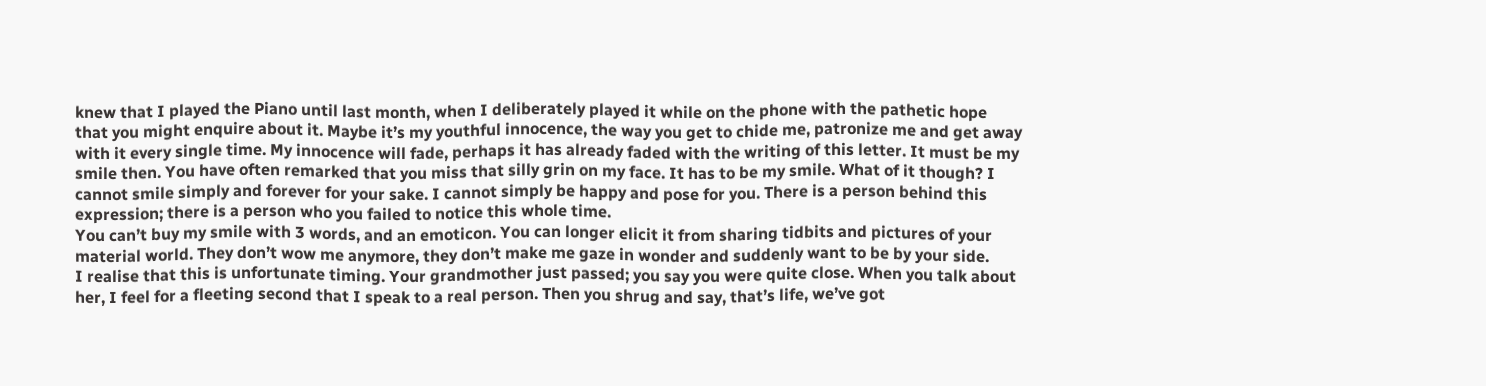knew that I played the Piano until last month, when I deliberately played it while on the phone with the pathetic hope that you might enquire about it. Maybe it’s my youthful innocence, the way you get to chide me, patronize me and get away with it every single time. My innocence will fade, perhaps it has already faded with the writing of this letter. It must be my smile then. You have often remarked that you miss that silly grin on my face. It has to be my smile. What of it though? I cannot smile simply and forever for your sake. I cannot simply be happy and pose for you. There is a person behind this expression; there is a person who you failed to notice this whole time.
You can’t buy my smile with 3 words, and an emoticon. You can longer elicit it from sharing tidbits and pictures of your material world. They don’t wow me anymore, they don’t make me gaze in wonder and suddenly want to be by your side.
I realise that this is unfortunate timing. Your grandmother just passed; you say you were quite close. When you talk about her, I feel for a fleeting second that I speak to a real person. Then you shrug and say, that’s life, we’ve got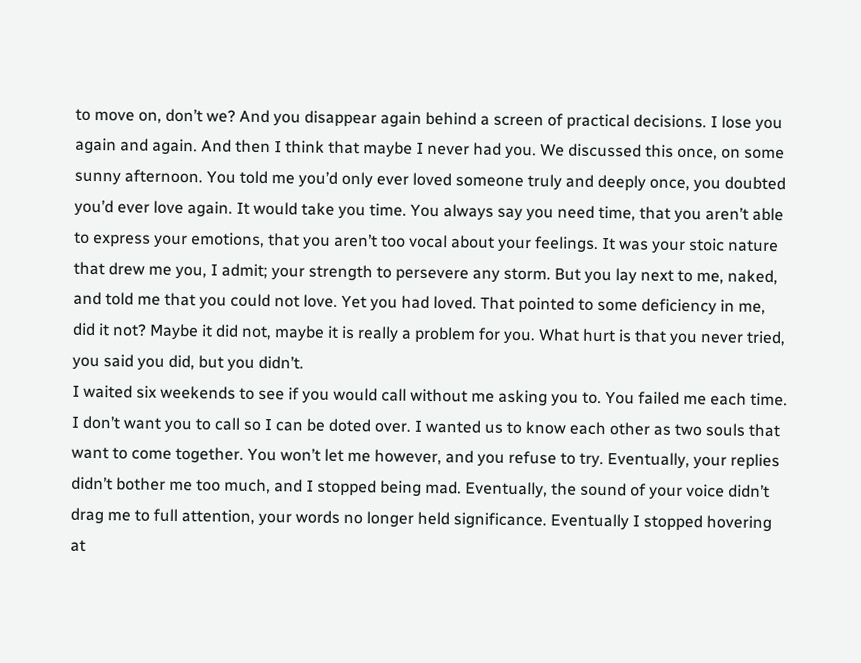to move on, don’t we? And you disappear again behind a screen of practical decisions. I lose you again and again. And then I think that maybe I never had you. We discussed this once, on some sunny afternoon. You told me you’d only ever loved someone truly and deeply once, you doubted you’d ever love again. It would take you time. You always say you need time, that you aren’t able to express your emotions, that you aren’t too vocal about your feelings. It was your stoic nature that drew me you, I admit; your strength to persevere any storm. But you lay next to me, naked, and told me that you could not love. Yet you had loved. That pointed to some deficiency in me, did it not? Maybe it did not, maybe it is really a problem for you. What hurt is that you never tried, you said you did, but you didn’t.
I waited six weekends to see if you would call without me asking you to. You failed me each time. I don’t want you to call so I can be doted over. I wanted us to know each other as two souls that want to come together. You won’t let me however, and you refuse to try. Eventually, your replies didn’t bother me too much, and I stopped being mad. Eventually, the sound of your voice didn’t drag me to full attention, your words no longer held significance. Eventually I stopped hovering at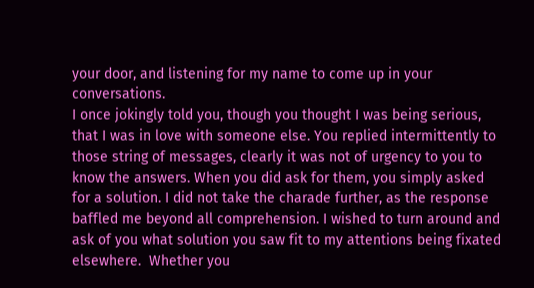your door, and listening for my name to come up in your conversations.
I once jokingly told you, though you thought I was being serious, that I was in love with someone else. You replied intermittently to those string of messages, clearly it was not of urgency to you to know the answers. When you did ask for them, you simply asked for a solution. I did not take the charade further, as the response baffled me beyond all comprehension. I wished to turn around and ask of you what solution you saw fit to my attentions being fixated elsewhere.  Whether you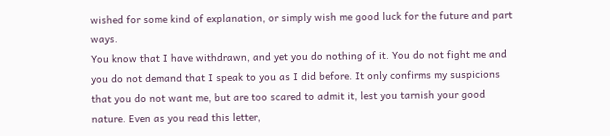wished for some kind of explanation, or simply wish me good luck for the future and part ways.
You know that I have withdrawn, and yet you do nothing of it. You do not fight me and you do not demand that I speak to you as I did before. It only confirms my suspicions that you do not want me, but are too scared to admit it, lest you tarnish your good nature. Even as you read this letter,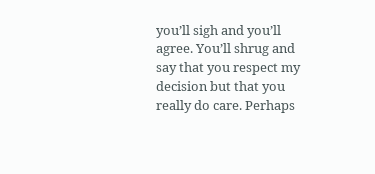you’ll sigh and you’ll agree. You’ll shrug and say that you respect my decision but that you really do care. Perhaps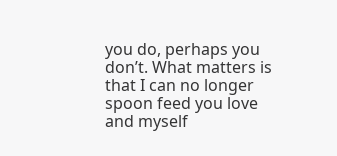you do, perhaps you don’t. What matters is that I can no longer spoon feed you love and myself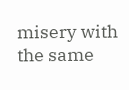misery with the same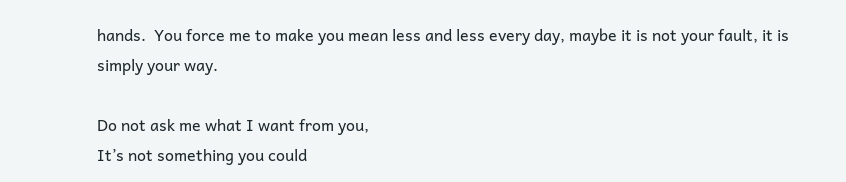hands.  You force me to make you mean less and less every day, maybe it is not your fault, it is simply your way.

Do not ask me what I want from you,
It’s not something you could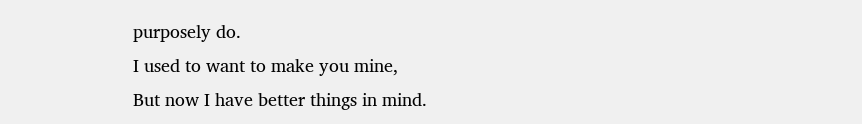purposely do.
I used to want to make you mine,
But now I have better things in mind.